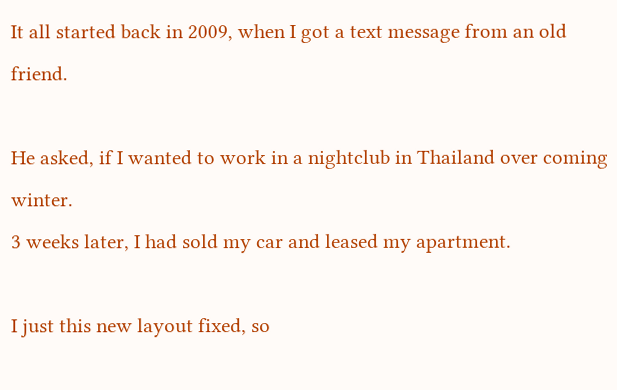It all started back in 2009, when I got a text message from an old friend.

He asked, if I wanted to work in a nightclub in Thailand over coming winter.
3 weeks later, I had sold my car and leased my apartment.

I just this new layout fixed, so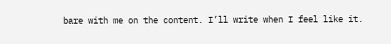bare with me on the content. I’ll write when I feel like it.